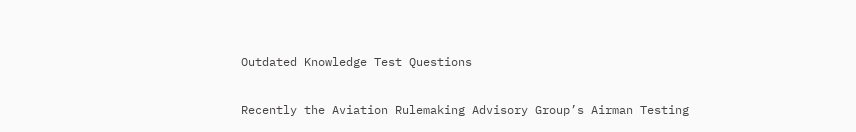Outdated Knowledge Test Questions

Recently the Aviation Rulemaking Advisory Group’s Airman Testing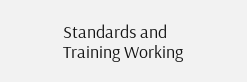Standards and Training Working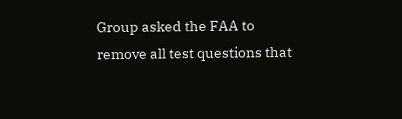Group asked the FAA to remove all test questions that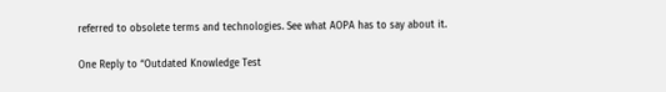referred to obsolete terms and technologies. See what AOPA has to say about it.

One Reply to “Outdated Knowledge Test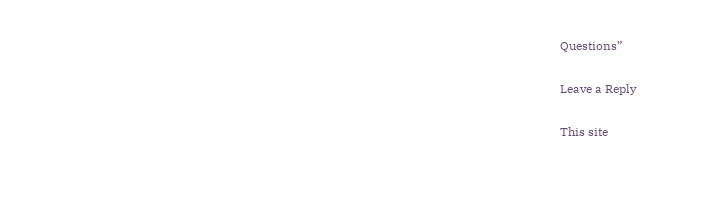Questions”

Leave a Reply

This site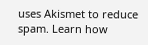uses Akismet to reduce spam. Learn how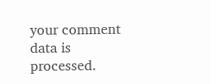your comment data is processed.